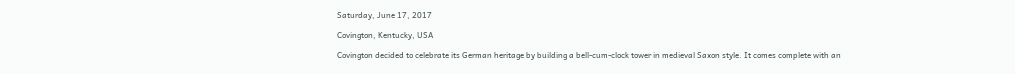Saturday, June 17, 2017

Covington, Kentucky, USA

Covington decided to celebrate its German heritage by building a bell-cum-clock tower in medieval Saxon style. It comes complete with an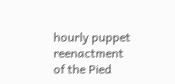hourly puppet reenactment of the Pied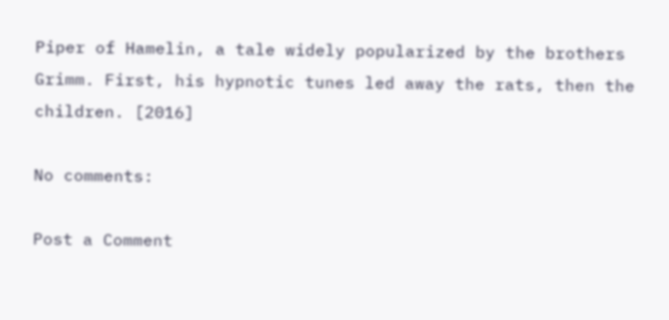Piper of Hamelin, a tale widely popularized by the brothers Grimm. First, his hypnotic tunes led away the rats, then the children. [2016]

No comments:

Post a Comment